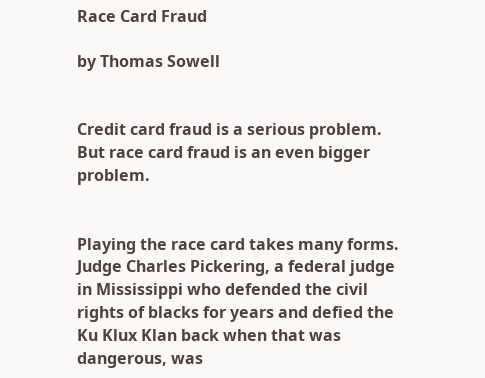Race Card Fraud

by Thomas Sowell


Credit card fraud is a serious problem. But race card fraud is an even bigger problem.


Playing the race card takes many forms. Judge Charles Pickering, a federal judge in Mississippi who defended the civil rights of blacks for years and defied the Ku Klux Klan back when that was dangerous, was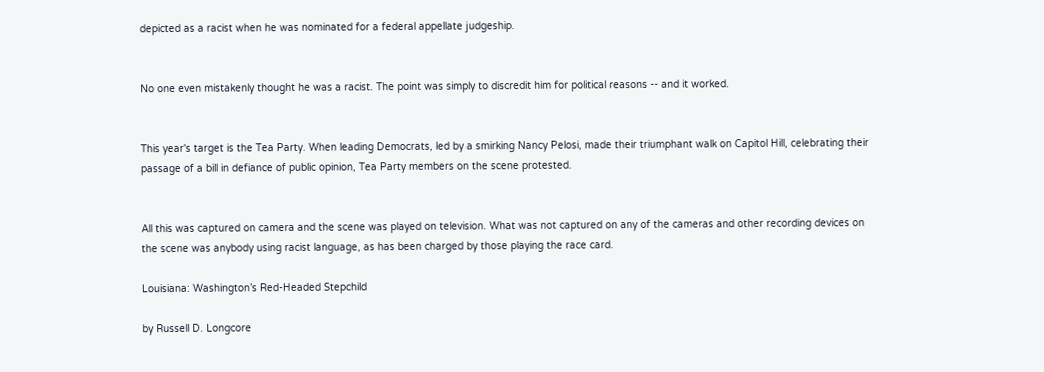depicted as a racist when he was nominated for a federal appellate judgeship.


No one even mistakenly thought he was a racist. The point was simply to discredit him for political reasons -- and it worked.


This year's target is the Tea Party. When leading Democrats, led by a smirking Nancy Pelosi, made their triumphant walk on Capitol Hill, celebrating their passage of a bill in defiance of public opinion, Tea Party members on the scene protested.


All this was captured on camera and the scene was played on television. What was not captured on any of the cameras and other recording devices on the scene was anybody using racist language, as has been charged by those playing the race card.

Louisiana: Washington’s Red-Headed Stepchild

by Russell D. Longcore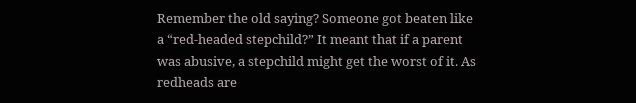Remember the old saying? Someone got beaten like a “red-headed stepchild?” It meant that if a parent was abusive, a stepchild might get the worst of it. As redheads are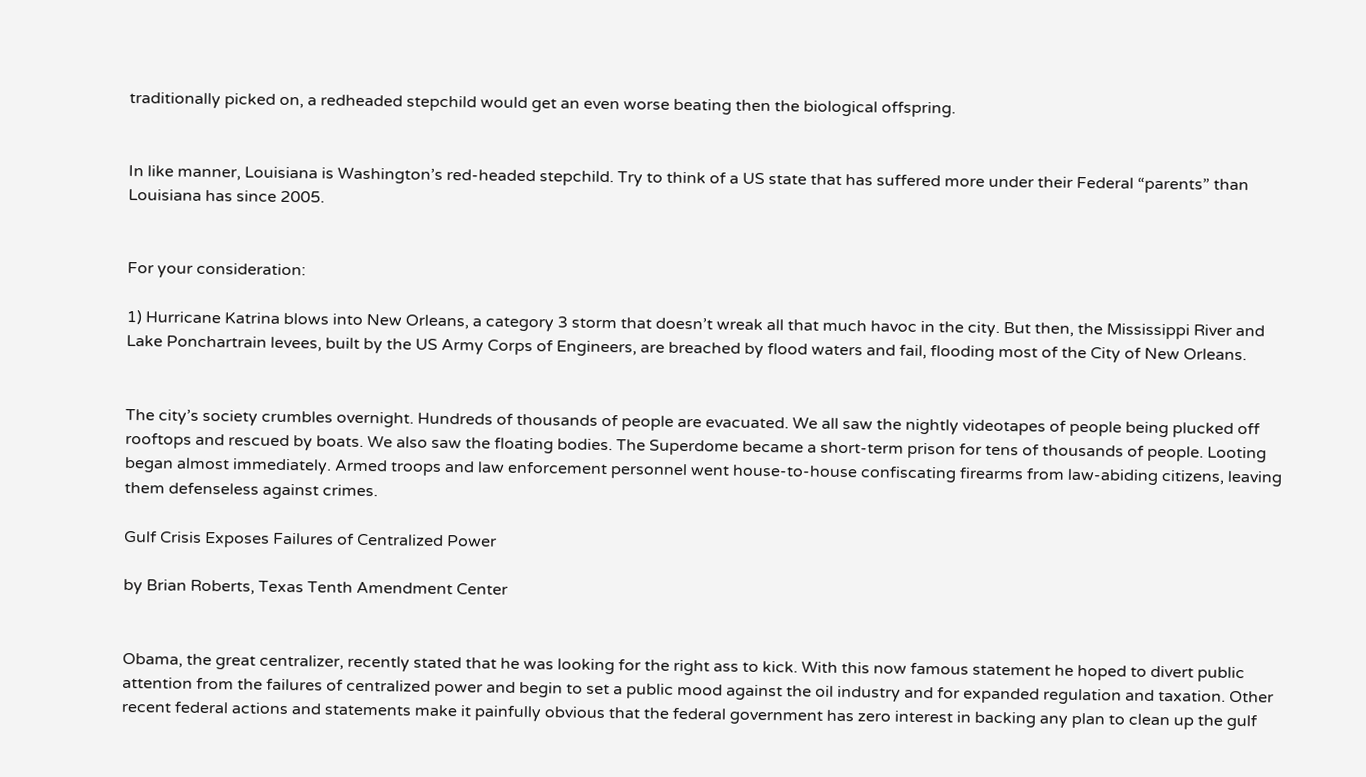traditionally picked on, a redheaded stepchild would get an even worse beating then the biological offspring.


In like manner, Louisiana is Washington’s red-headed stepchild. Try to think of a US state that has suffered more under their Federal “parents” than Louisiana has since 2005.


For your consideration:

1) Hurricane Katrina blows into New Orleans, a category 3 storm that doesn’t wreak all that much havoc in the city. But then, the Mississippi River and Lake Ponchartrain levees, built by the US Army Corps of Engineers, are breached by flood waters and fail, flooding most of the City of New Orleans.


The city’s society crumbles overnight. Hundreds of thousands of people are evacuated. We all saw the nightly videotapes of people being plucked off rooftops and rescued by boats. We also saw the floating bodies. The Superdome became a short-term prison for tens of thousands of people. Looting began almost immediately. Armed troops and law enforcement personnel went house-to-house confiscating firearms from law-abiding citizens, leaving them defenseless against crimes.

Gulf Crisis Exposes Failures of Centralized Power

by Brian Roberts, Texas Tenth Amendment Center


Obama, the great centralizer, recently stated that he was looking for the right ass to kick. With this now famous statement he hoped to divert public attention from the failures of centralized power and begin to set a public mood against the oil industry and for expanded regulation and taxation. Other recent federal actions and statements make it painfully obvious that the federal government has zero interest in backing any plan to clean up the gulf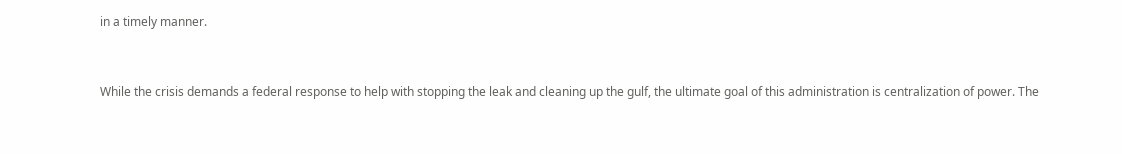in a timely manner.


While the crisis demands a federal response to help with stopping the leak and cleaning up the gulf, the ultimate goal of this administration is centralization of power. The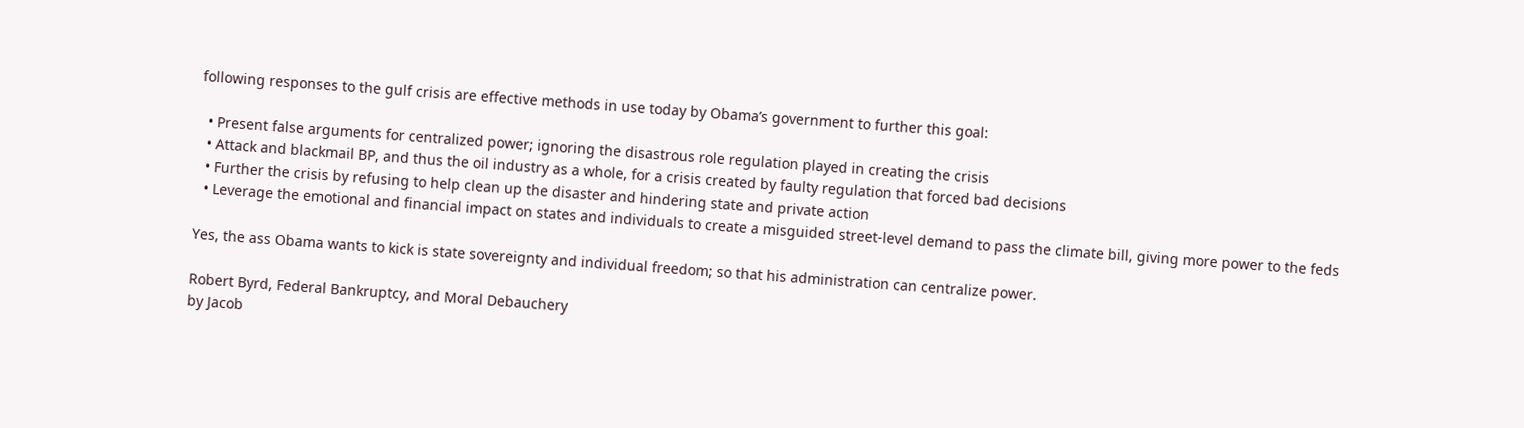following responses to the gulf crisis are effective methods in use today by Obama’s government to further this goal:

  • Present false arguments for centralized power; ignoring the disastrous role regulation played in creating the crisis
  • Attack and blackmail BP, and thus the oil industry as a whole, for a crisis created by faulty regulation that forced bad decisions
  • Further the crisis by refusing to help clean up the disaster and hindering state and private action
  • Leverage the emotional and financial impact on states and individuals to create a misguided street-level demand to pass the climate bill, giving more power to the feds

Yes, the ass Obama wants to kick is state sovereignty and individual freedom; so that his administration can centralize power.

Robert Byrd, Federal Bankruptcy, and Moral Debauchery
by Jacob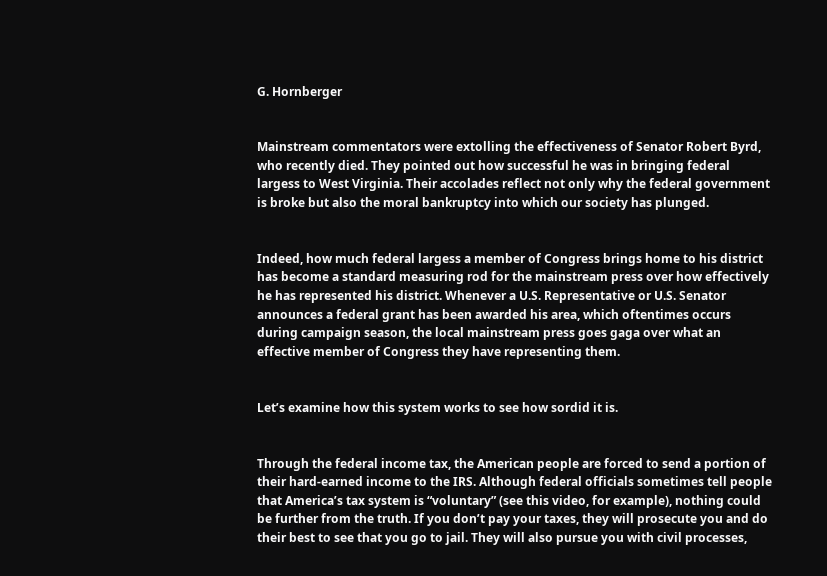G. Hornberger


Mainstream commentators were extolling the effectiveness of Senator Robert Byrd, who recently died. They pointed out how successful he was in bringing federal largess to West Virginia. Their accolades reflect not only why the federal government is broke but also the moral bankruptcy into which our society has plunged.


Indeed, how much federal largess a member of Congress brings home to his district has become a standard measuring rod for the mainstream press over how effectively he has represented his district. Whenever a U.S. Representative or U.S. Senator announces a federal grant has been awarded his area, which oftentimes occurs during campaign season, the local mainstream press goes gaga over what an effective member of Congress they have representing them.


Let’s examine how this system works to see how sordid it is.


Through the federal income tax, the American people are forced to send a portion of their hard-earned income to the IRS. Although federal officials sometimes tell people that America’s tax system is “voluntary” (see this video, for example), nothing could be further from the truth. If you don’t pay your taxes, they will prosecute you and do their best to see that you go to jail. They will also pursue you with civil processes,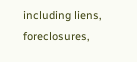including liens, foreclosures,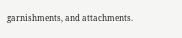garnishments, and attachments.